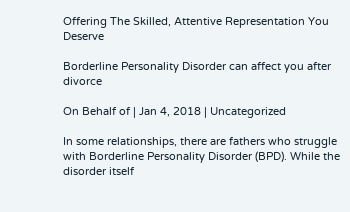Offering The Skilled, Attentive Representation You Deserve

Borderline Personality Disorder can affect you after divorce

On Behalf of | Jan 4, 2018 | Uncategorized

In some relationships, there are fathers who struggle with Borderline Personality Disorder (BPD). While the disorder itself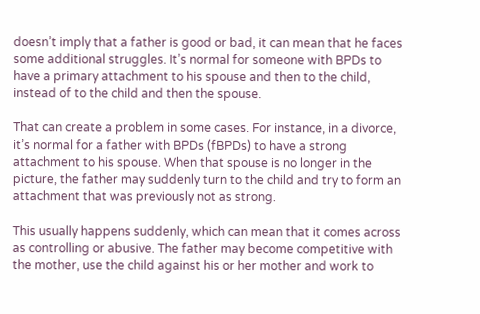doesn’t imply that a father is good or bad, it can mean that he faces some additional struggles. It’s normal for someone with BPDs to have a primary attachment to his spouse and then to the child, instead of to the child and then the spouse.

That can create a problem in some cases. For instance, in a divorce, it’s normal for a father with BPDs (fBPDs) to have a strong attachment to his spouse. When that spouse is no longer in the picture, the father may suddenly turn to the child and try to form an attachment that was previously not as strong.

This usually happens suddenly, which can mean that it comes across as controlling or abusive. The father may become competitive with the mother, use the child against his or her mother and work to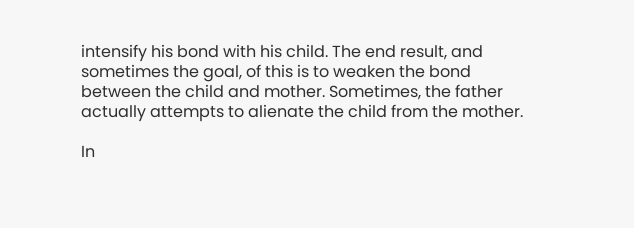intensify his bond with his child. The end result, and sometimes the goal, of this is to weaken the bond between the child and mother. Sometimes, the father actually attempts to alienate the child from the mother.

In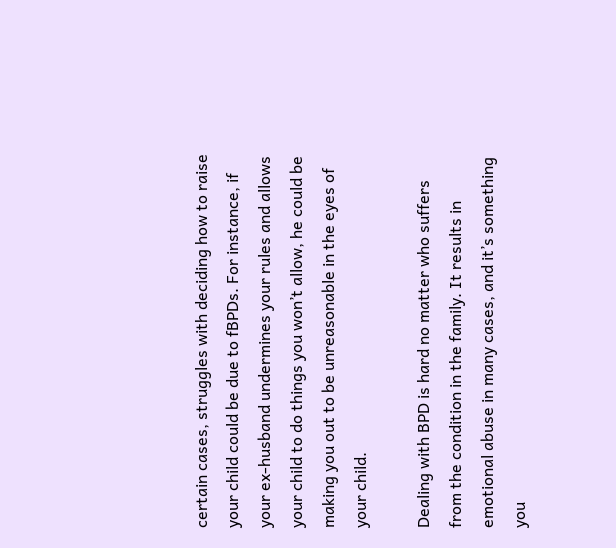certain cases, struggles with deciding how to raise your child could be due to fBPDs. For instance, if your ex-husband undermines your rules and allows your child to do things you won’t allow, he could be making you out to be unreasonable in the eyes of your child.

Dealing with BPD is hard no matter who suffers from the condition in the family. It results in emotional abuse in many cases, and it’s something you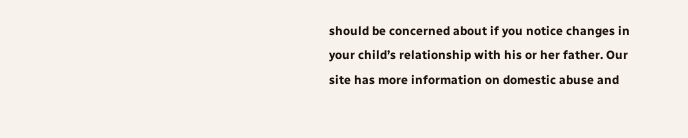should be concerned about if you notice changes in your child’s relationship with his or her father. Our site has more information on domestic abuse and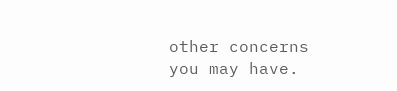other concerns you may have.